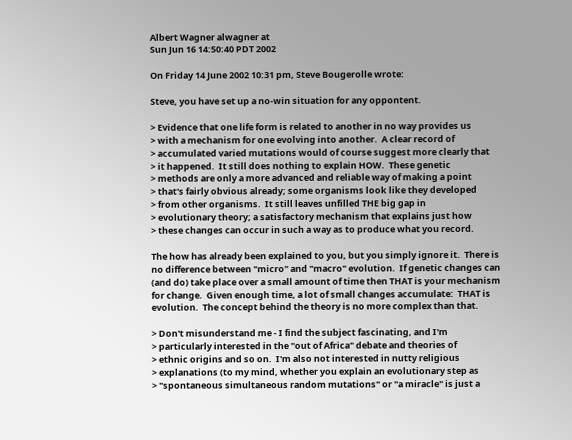Albert Wagner alwagner at
Sun Jun 16 14:50:40 PDT 2002

On Friday 14 June 2002 10:31 pm, Steve Bougerolle wrote:

Steve, you have set up a no-win situation for any oppontent.

> Evidence that one life form is related to another in no way provides us
> with a mechanism for one evolving into another.  A clear record of
> accumulated varied mutations would of course suggest more clearly that
> it happened.  It still does nothing to explain HOW.  These genetic
> methods are only a more advanced and reliable way of making a point
> that's fairly obvious already; some organisms look like they developed
> from other organisms.  It still leaves unfilled THE big gap in
> evolutionary theory; a satisfactory mechanism that explains just how
> these changes can occur in such a way as to produce what you record.

The how has already been explained to you, but you simply ignore it.  There is
no difference between "micro" and "macro" evolution.  If genetic changes can
(and do) take place over a small amount of time then THAT is your mechanism
for change.  Given enough time, a lot of small changes accumulate:  THAT is
evolution.  The concept behind the theory is no more complex than that.

> Don't misunderstand me - I find the subject fascinating, and I'm
> particularly interested in the "out of Africa" debate and theories of
> ethnic origins and so on.  I'm also not interested in nutty religious
> explanations (to my mind, whether you explain an evolutionary step as
> "spontaneous simultaneous random mutations" or "a miracle" is just a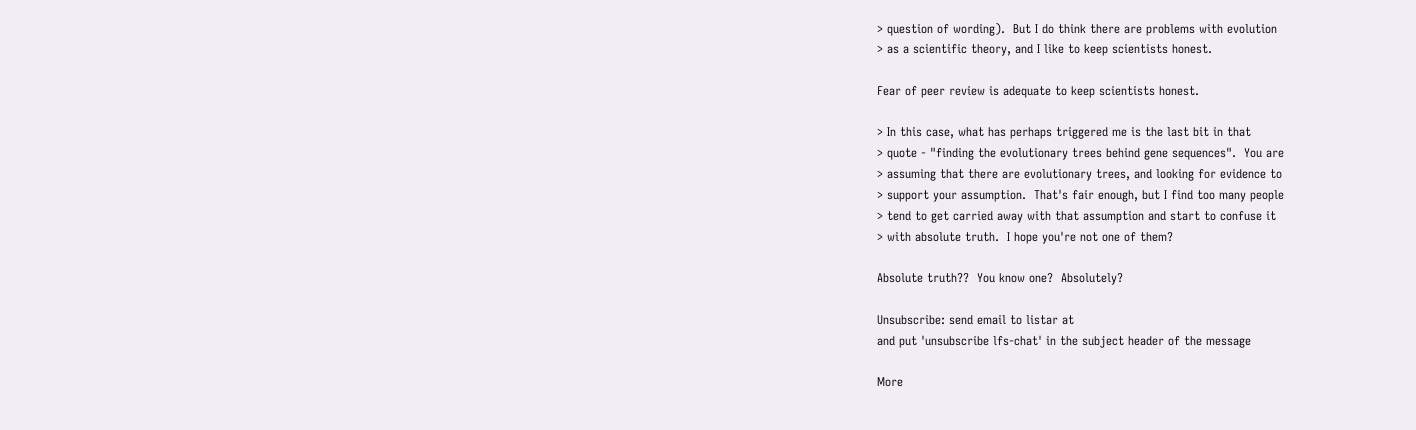> question of wording).  But I do think there are problems with evolution
> as a scientific theory, and I like to keep scientists honest.

Fear of peer review is adequate to keep scientists honest.

> In this case, what has perhaps triggered me is the last bit in that
> quote - "finding the evolutionary trees behind gene sequences".  You are
> assuming that there are evolutionary trees, and looking for evidence to
> support your assumption.  That's fair enough, but I find too many people
> tend to get carried away with that assumption and start to confuse it
> with absolute truth.  I hope you're not one of them?

Absolute truth??  You know one?  Absolutely?

Unsubscribe: send email to listar at
and put 'unsubscribe lfs-chat' in the subject header of the message

More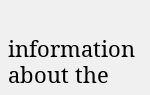information about the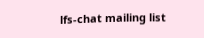lfs-chat mailing list